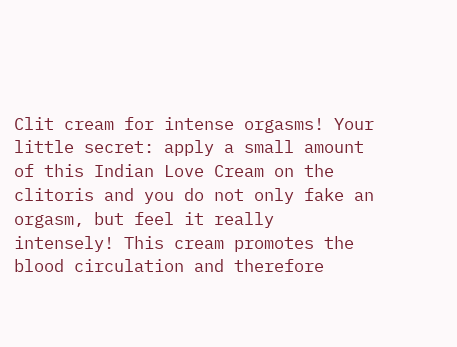Clit cream for intense orgasms! Your little secret: apply a small amount of this Indian Love Cream on the clitoris and you do not only fake an orgasm, but feel it really intensely! This cream promotes the blood circulation and therefore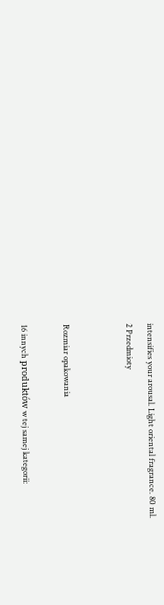intensifies your arousal. Light oriental fragrance. 80 ml.
2 Przedmioty


Rozmiar opakowania

16 innych produktów w tej samej kategorii: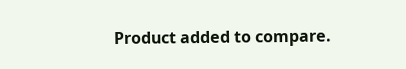Product added to compare.